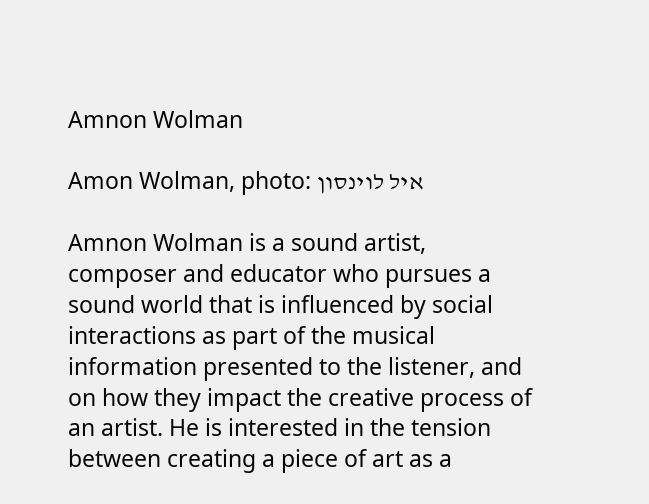Amnon Wolman

Amon Wolman, photo: איל לוינסון

Amnon Wolman is a sound artist, composer and educator who pursues a sound world that is influenced by social interactions as part of the musical information presented to the listener, and on how they impact the creative process of an artist. He is interested in the tension between creating a piece of art as a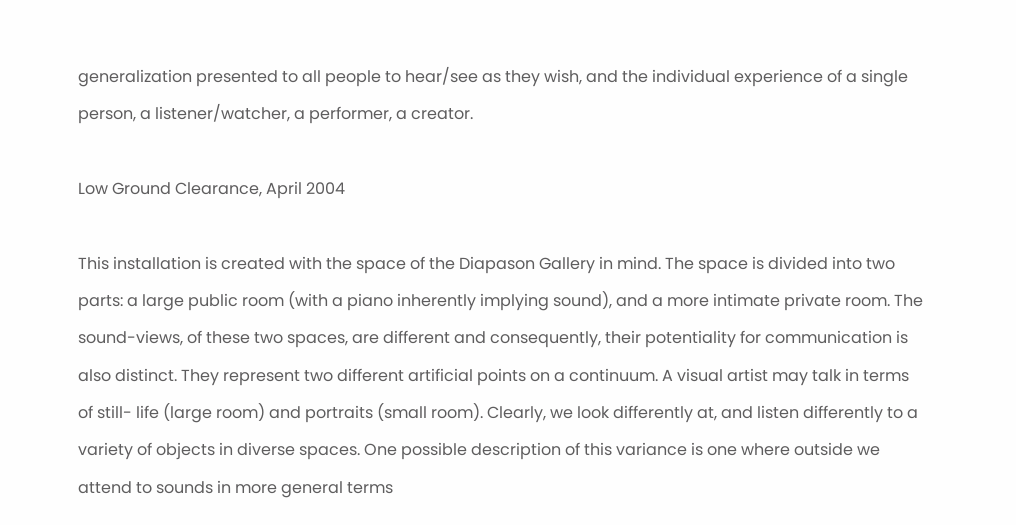generalization presented to all people to hear/see as they wish, and the individual experience of a single person, a listener/watcher, a performer, a creator.

Low Ground Clearance, April 2004

This installation is created with the space of the Diapason Gallery in mind. The space is divided into two parts: a large public room (with a piano inherently implying sound), and a more intimate private room. The sound-views, of these two spaces, are different and consequently, their potentiality for communication is also distinct. They represent two different artificial points on a continuum. A visual artist may talk in terms of still- life (large room) and portraits (small room). Clearly, we look differently at, and listen differently to a variety of objects in diverse spaces. One possible description of this variance is one where outside we attend to sounds in more general terms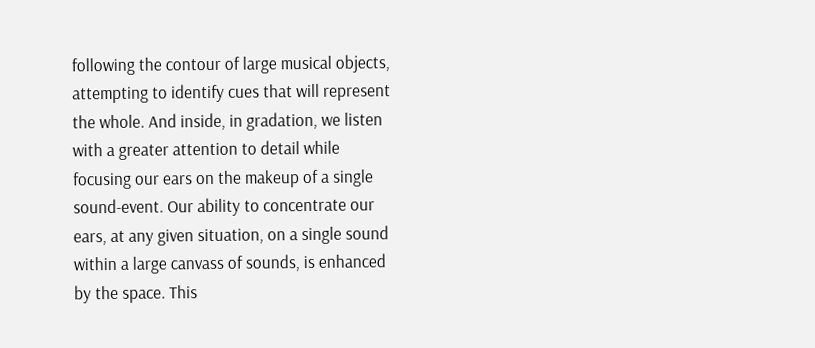following the contour of large musical objects, attempting to identify cues that will represent the whole. And inside, in gradation, we listen with a greater attention to detail while focusing our ears on the makeup of a single sound-event. Our ability to concentrate our ears, at any given situation, on a single sound within a large canvass of sounds, is enhanced by the space. This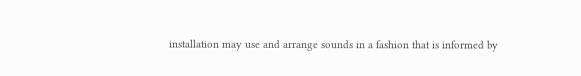installation may use and arrange sounds in a fashion that is informed by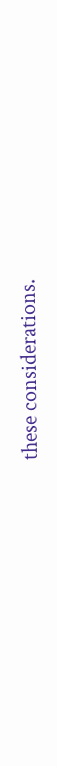these considerations.